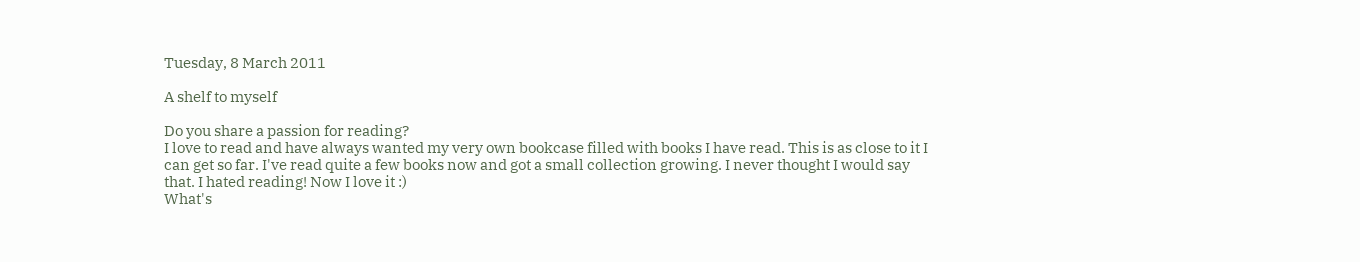Tuesday, 8 March 2011

A shelf to myself

Do you share a passion for reading?
I love to read and have always wanted my very own bookcase filled with books I have read. This is as close to it I can get so far. I've read quite a few books now and got a small collection growing. I never thought I would say that. I hated reading! Now I love it :)
What's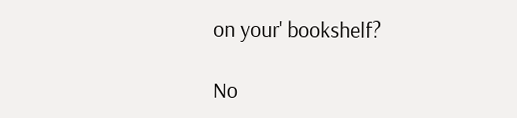on your' bookshelf?

No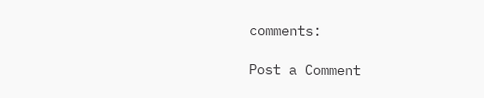comments:

Post a Comment